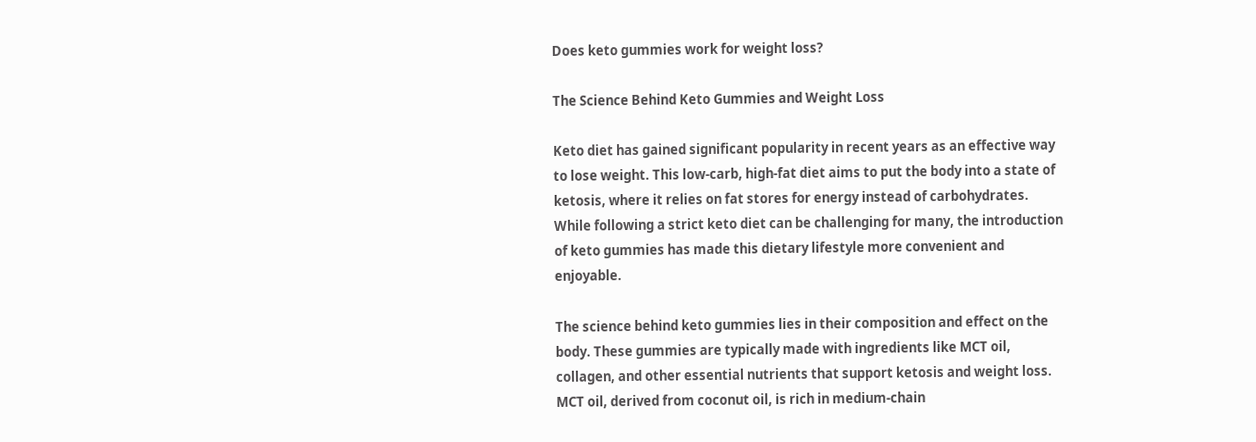Does keto gummies work for weight loss?

The Science Behind Keto Gummies and Weight Loss

Keto diet has gained significant popularity in recent years as an effective way to lose weight. This low-carb, high-fat diet aims to put the body into a state of ketosis, where it relies on fat stores for energy instead of carbohydrates. While following a strict keto diet can be challenging for many, the introduction of keto gummies has made this dietary lifestyle more convenient and enjoyable.

The science behind keto gummies lies in their composition and effect on the body. These gummies are typically made with ingredients like MCT oil, collagen, and other essential nutrients that support ketosis and weight loss. MCT oil, derived from coconut oil, is rich in medium-chain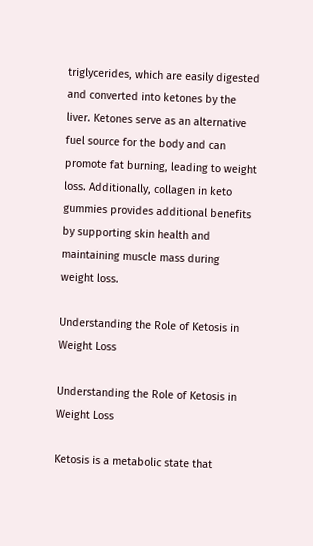triglycerides, which are easily digested and converted into ketones by the liver. Ketones serve as an alternative fuel source for the body and can promote fat burning, leading to weight loss. Additionally, collagen in keto gummies provides additional benefits by supporting skin health and maintaining muscle mass during weight loss.

Understanding the Role of Ketosis in Weight Loss

Understanding the Role of Ketosis in Weight Loss

Ketosis is a metabolic state that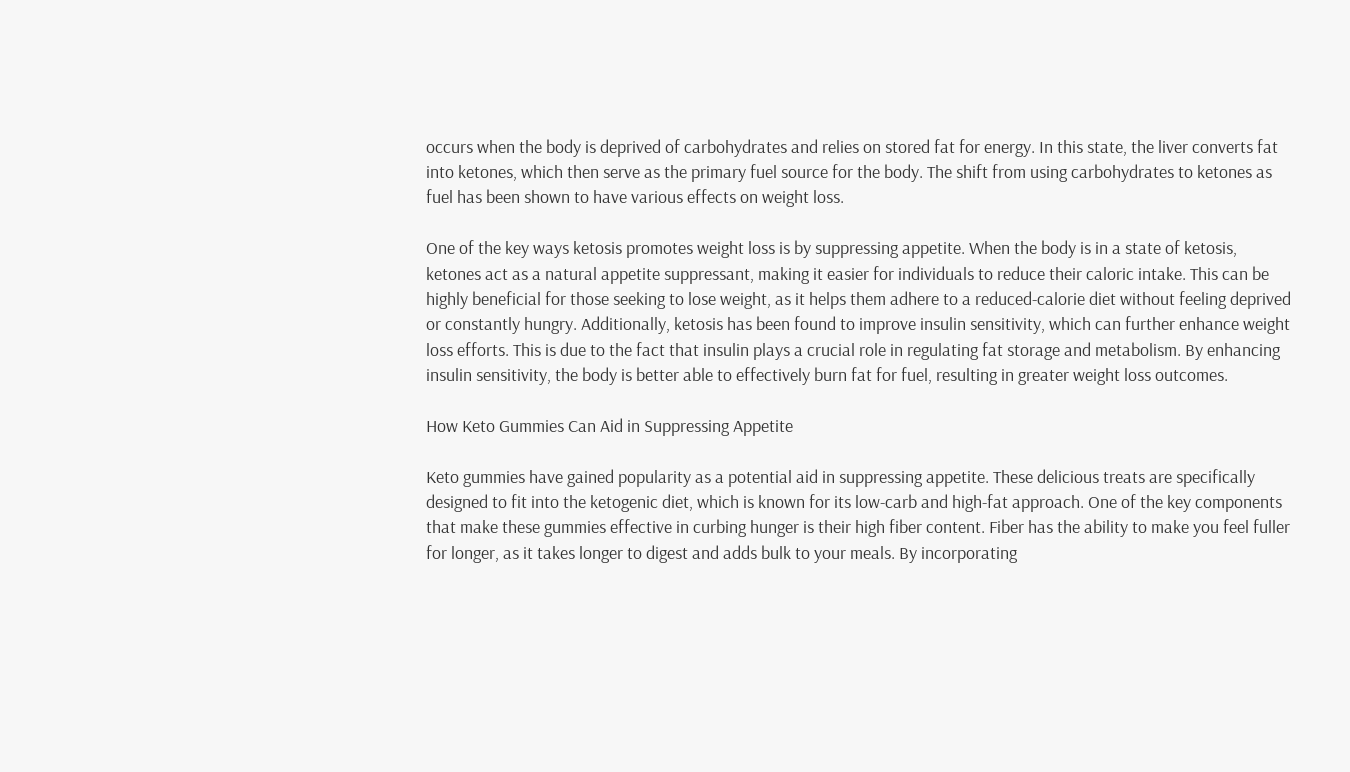occurs when the body is deprived of carbohydrates and relies on stored fat for energy. In this state, the liver converts fat into ketones, which then serve as the primary fuel source for the body. The shift from using carbohydrates to ketones as fuel has been shown to have various effects on weight loss.

One of the key ways ketosis promotes weight loss is by suppressing appetite. When the body is in a state of ketosis, ketones act as a natural appetite suppressant, making it easier for individuals to reduce their caloric intake. This can be highly beneficial for those seeking to lose weight, as it helps them adhere to a reduced-calorie diet without feeling deprived or constantly hungry. Additionally, ketosis has been found to improve insulin sensitivity, which can further enhance weight loss efforts. This is due to the fact that insulin plays a crucial role in regulating fat storage and metabolism. By enhancing insulin sensitivity, the body is better able to effectively burn fat for fuel, resulting in greater weight loss outcomes.

How Keto Gummies Can Aid in Suppressing Appetite

Keto gummies have gained popularity as a potential aid in suppressing appetite. These delicious treats are specifically designed to fit into the ketogenic diet, which is known for its low-carb and high-fat approach. One of the key components that make these gummies effective in curbing hunger is their high fiber content. Fiber has the ability to make you feel fuller for longer, as it takes longer to digest and adds bulk to your meals. By incorporating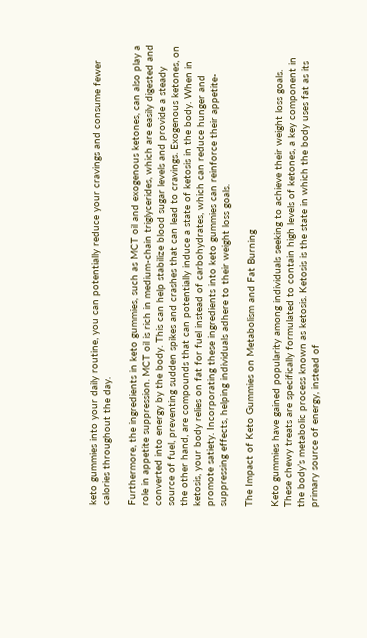keto gummies into your daily routine, you can potentially reduce your cravings and consume fewer calories throughout the day.

Furthermore, the ingredients in keto gummies, such as MCT oil and exogenous ketones, can also play a role in appetite suppression. MCT oil is rich in medium-chain triglycerides, which are easily digested and converted into energy by the body. This can help stabilize blood sugar levels and provide a steady source of fuel, preventing sudden spikes and crashes that can lead to cravings. Exogenous ketones, on the other hand, are compounds that can potentially induce a state of ketosis in the body. When in ketosis, your body relies on fat for fuel instead of carbohydrates, which can reduce hunger and promote satiety. Incorporating these ingredients into keto gummies can reinforce their appetite-suppressing effects, helping individuals adhere to their weight loss goals.

The Impact of Keto Gummies on Metabolism and Fat Burning

Keto gummies have gained popularity among individuals seeking to achieve their weight loss goals. These chewy treats are specifically formulated to contain high levels of ketones, a key component in the body’s metabolic process known as ketosis. Ketosis is the state in which the body uses fat as its primary source of energy, instead of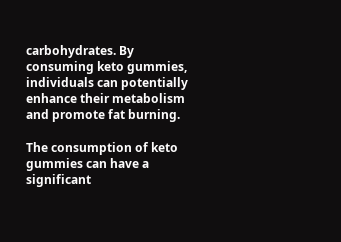carbohydrates. By consuming keto gummies, individuals can potentially enhance their metabolism and promote fat burning.

The consumption of keto gummies can have a significant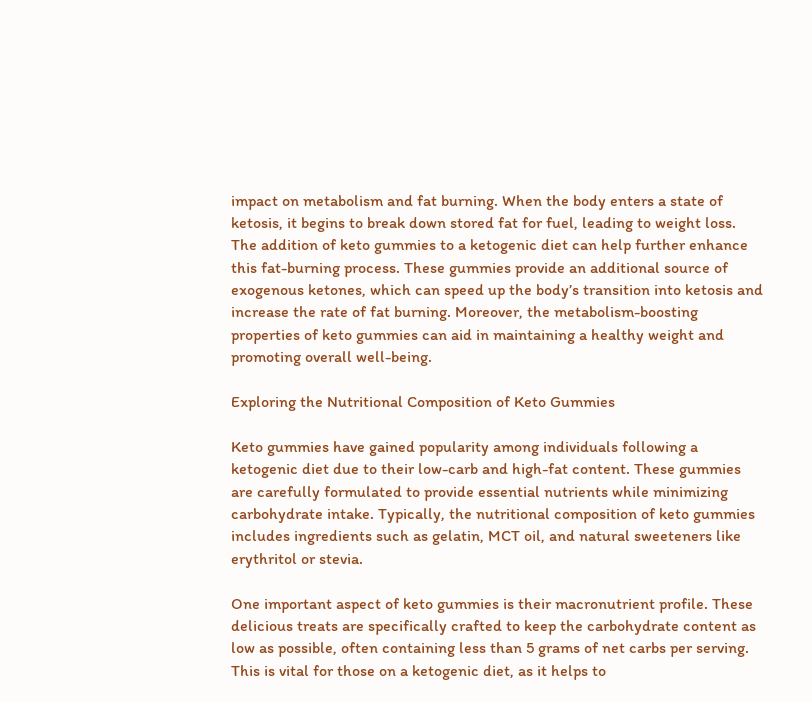impact on metabolism and fat burning. When the body enters a state of ketosis, it begins to break down stored fat for fuel, leading to weight loss. The addition of keto gummies to a ketogenic diet can help further enhance this fat-burning process. These gummies provide an additional source of exogenous ketones, which can speed up the body’s transition into ketosis and increase the rate of fat burning. Moreover, the metabolism-boosting properties of keto gummies can aid in maintaining a healthy weight and promoting overall well-being.

Exploring the Nutritional Composition of Keto Gummies

Keto gummies have gained popularity among individuals following a ketogenic diet due to their low-carb and high-fat content. These gummies are carefully formulated to provide essential nutrients while minimizing carbohydrate intake. Typically, the nutritional composition of keto gummies includes ingredients such as gelatin, MCT oil, and natural sweeteners like erythritol or stevia.

One important aspect of keto gummies is their macronutrient profile. These delicious treats are specifically crafted to keep the carbohydrate content as low as possible, often containing less than 5 grams of net carbs per serving. This is vital for those on a ketogenic diet, as it helps to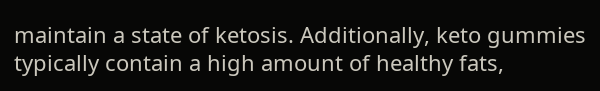maintain a state of ketosis. Additionally, keto gummies typically contain a high amount of healthy fats,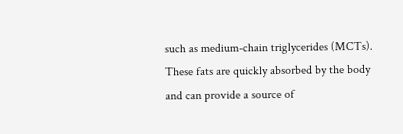such as medium-chain triglycerides (MCTs). These fats are quickly absorbed by the body and can provide a source of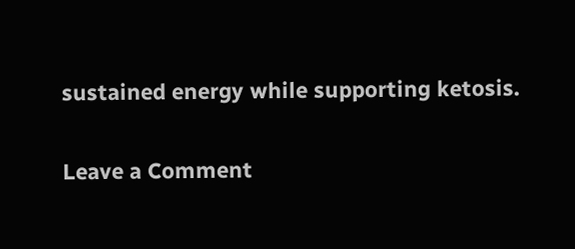sustained energy while supporting ketosis.

Leave a Comment